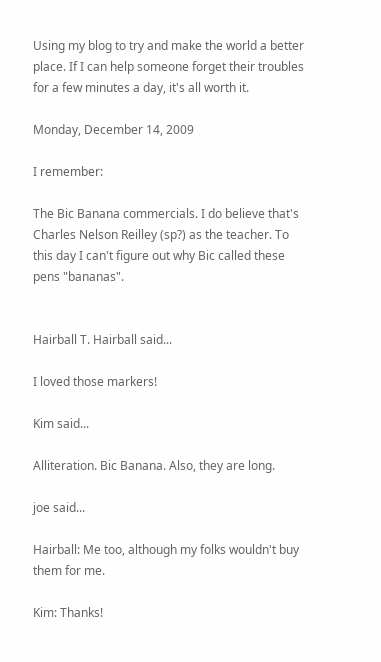Using my blog to try and make the world a better place. If I can help someone forget their troubles for a few minutes a day, it's all worth it.

Monday, December 14, 2009

I remember:

The Bic Banana commercials. I do believe that's Charles Nelson Reilley (sp?) as the teacher. To this day I can't figure out why Bic called these pens "bananas".


Hairball T. Hairball said...

I loved those markers!

Kim said...

Alliteration. Bic Banana. Also, they are long.

joe said...

Hairball: Me too, although my folks wouldn't buy them for me.

Kim: Thanks!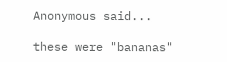Anonymous said...

these were "bananas"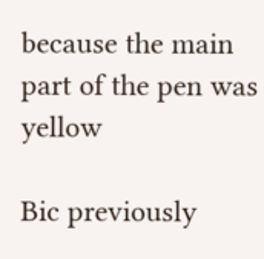because the main part of the pen was yellow

Bic previously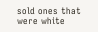sold ones that were white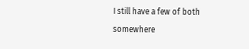I still have a few of both somewhere